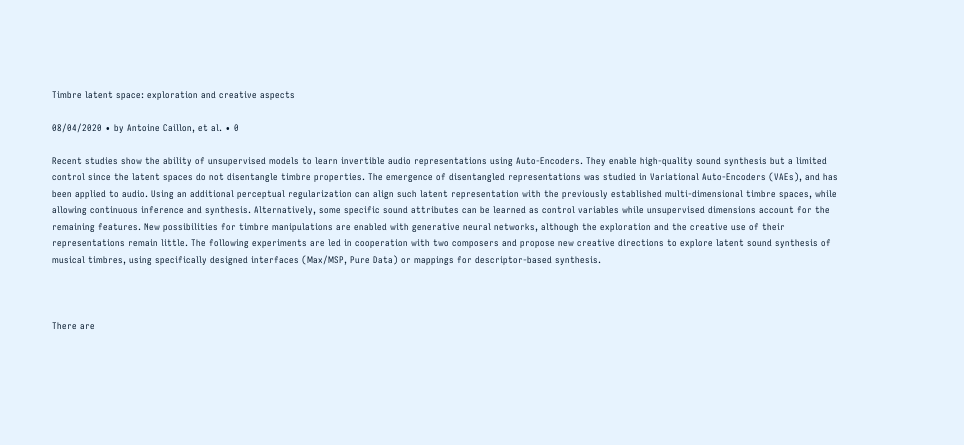Timbre latent space: exploration and creative aspects

08/04/2020 ∙ by Antoine Caillon, et al. ∙ 0

Recent studies show the ability of unsupervised models to learn invertible audio representations using Auto-Encoders. They enable high-quality sound synthesis but a limited control since the latent spaces do not disentangle timbre properties. The emergence of disentangled representations was studied in Variational Auto-Encoders (VAEs), and has been applied to audio. Using an additional perceptual regularization can align such latent representation with the previously established multi-dimensional timbre spaces, while allowing continuous inference and synthesis. Alternatively, some specific sound attributes can be learned as control variables while unsupervised dimensions account for the remaining features. New possibilities for timbre manipulations are enabled with generative neural networks, although the exploration and the creative use of their representations remain little. The following experiments are led in cooperation with two composers and propose new creative directions to explore latent sound synthesis of musical timbres, using specifically designed interfaces (Max/MSP, Pure Data) or mappings for descriptor-based synthesis.



There are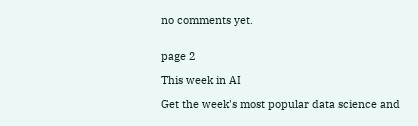no comments yet.


page 2

This week in AI

Get the week's most popular data science and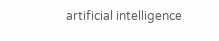artificial intelligence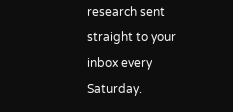research sent straight to your inbox every Saturday.